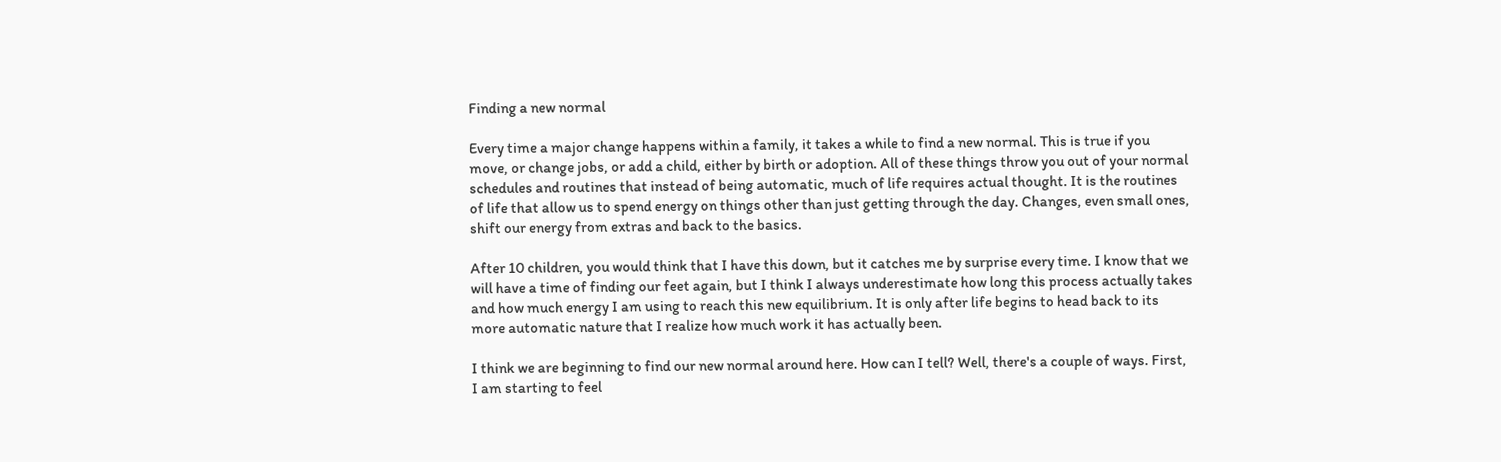Finding a new normal

Every time a major change happens within a family, it takes a while to find a new normal. This is true if you move, or change jobs, or add a child, either by birth or adoption. All of these things throw you out of your normal schedules and routines that instead of being automatic, much of life requires actual thought. It is the routines of life that allow us to spend energy on things other than just getting through the day. Changes, even small ones, shift our energy from extras and back to the basics.

After 10 children, you would think that I have this down, but it catches me by surprise every time. I know that we will have a time of finding our feet again, but I think I always underestimate how long this process actually takes and how much energy I am using to reach this new equilibrium. It is only after life begins to head back to its more automatic nature that I realize how much work it has actually been.

I think we are beginning to find our new normal around here. How can I tell? Well, there's a couple of ways. First, I am starting to feel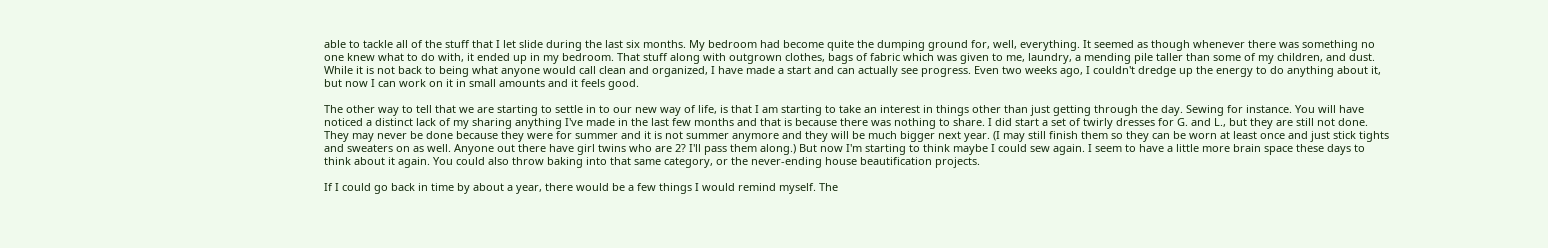able to tackle all of the stuff that I let slide during the last six months. My bedroom had become quite the dumping ground for, well, everything. It seemed as though whenever there was something no one knew what to do with, it ended up in my bedroom. That stuff along with outgrown clothes, bags of fabric which was given to me, laundry, a mending pile taller than some of my children, and dust. While it is not back to being what anyone would call clean and organized, I have made a start and can actually see progress. Even two weeks ago, I couldn't dredge up the energy to do anything about it, but now I can work on it in small amounts and it feels good.

The other way to tell that we are starting to settle in to our new way of life, is that I am starting to take an interest in things other than just getting through the day. Sewing for instance. You will have noticed a distinct lack of my sharing anything I've made in the last few months and that is because there was nothing to share. I did start a set of twirly dresses for G. and L., but they are still not done. They may never be done because they were for summer and it is not summer anymore and they will be much bigger next year. (I may still finish them so they can be worn at least once and just stick tights and sweaters on as well. Anyone out there have girl twins who are 2? I'll pass them along.) But now I'm starting to think maybe I could sew again. I seem to have a little more brain space these days to think about it again. You could also throw baking into that same category, or the never-ending house beautification projects.

If I could go back in time by about a year, there would be a few things I would remind myself. The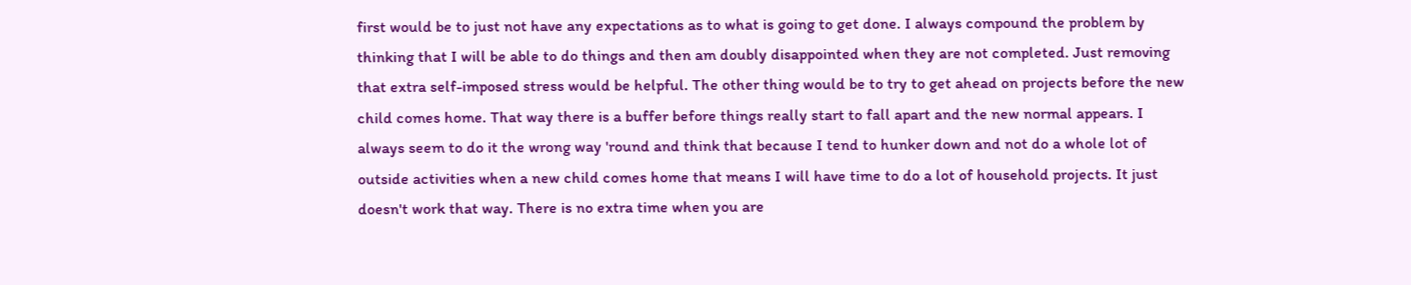first would be to just not have any expectations as to what is going to get done. I always compound the problem by thinking that I will be able to do things and then am doubly disappointed when they are not completed. Just removing that extra self-imposed stress would be helpful. The other thing would be to try to get ahead on projects before the new child comes home. That way there is a buffer before things really start to fall apart and the new normal appears. I always seem to do it the wrong way 'round and think that because I tend to hunker down and not do a whole lot of outside activities when a new child comes home that means I will have time to do a lot of household projects. It just doesn't work that way. There is no extra time when you are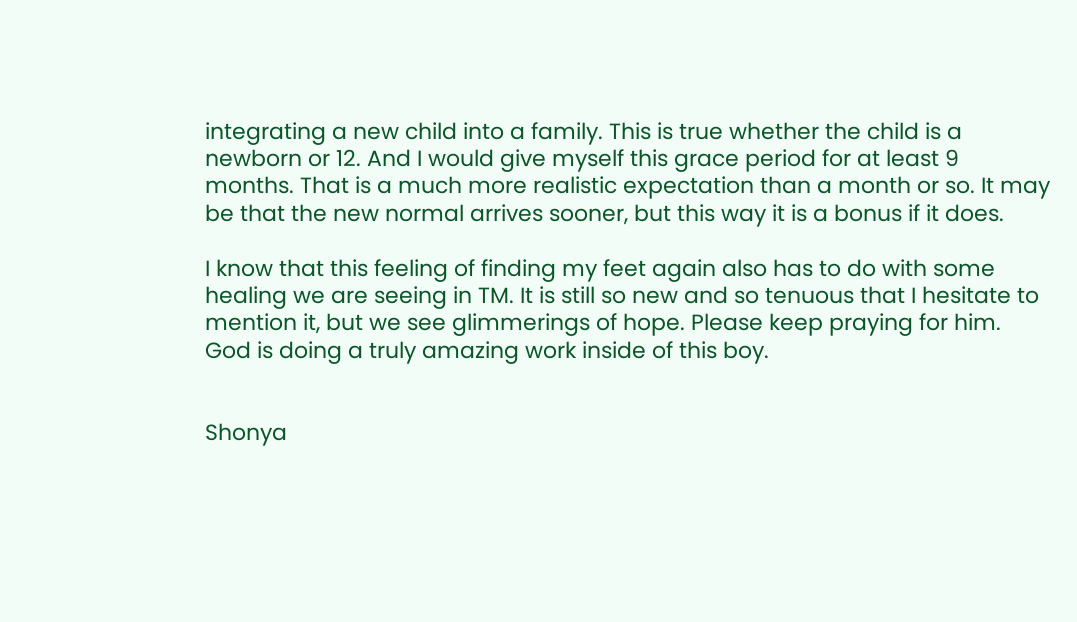integrating a new child into a family. This is true whether the child is a newborn or 12. And I would give myself this grace period for at least 9 months. That is a much more realistic expectation than a month or so. It may be that the new normal arrives sooner, but this way it is a bonus if it does.

I know that this feeling of finding my feet again also has to do with some healing we are seeing in TM. It is still so new and so tenuous that I hesitate to mention it, but we see glimmerings of hope. Please keep praying for him. God is doing a truly amazing work inside of this boy.


Shonya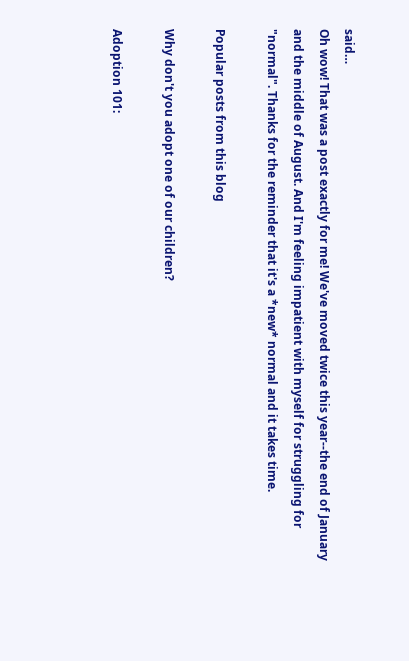said…
Oh wow! That was a post exactly for me! We've moved twice this year--the end of January and the middle of August. And I'm feeling impatient with myself for struggling for "normal". Thanks for the reminder that it's a *new* normal and it takes time.

Popular posts from this blog

Why don't you adopt one of our children?

Adoption 101: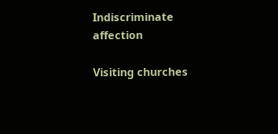Indiscriminate affection

Visiting churches